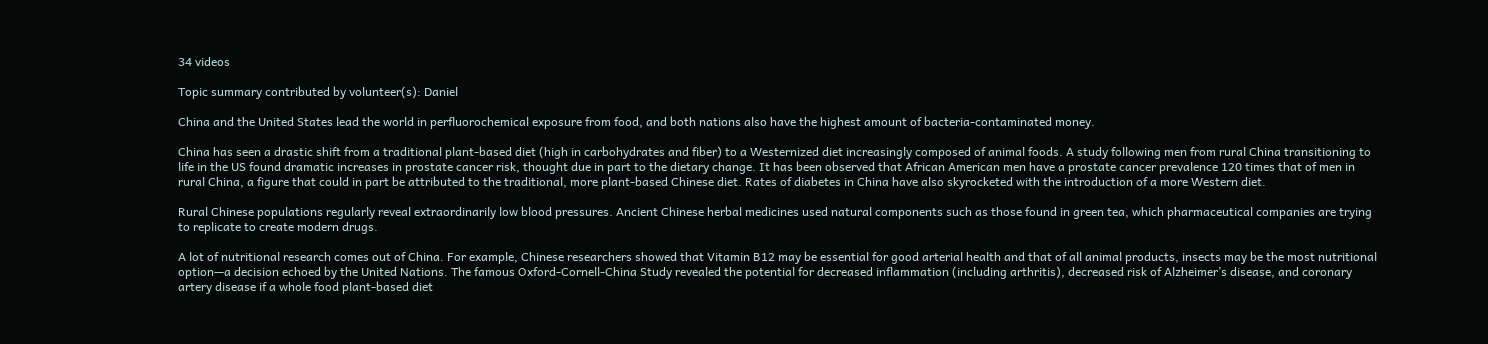34 videos

Topic summary contributed by volunteer(s): Daniel

China and the United States lead the world in perfluorochemical exposure from food, and both nations also have the highest amount of bacteria-contaminated money.

China has seen a drastic shift from a traditional plant-based diet (high in carbohydrates and fiber) to a Westernized diet increasingly composed of animal foods. A study following men from rural China transitioning to life in the US found dramatic increases in prostate cancer risk, thought due in part to the dietary change. It has been observed that African American men have a prostate cancer prevalence 120 times that of men in rural China, a figure that could in part be attributed to the traditional, more plant-based Chinese diet. Rates of diabetes in China have also skyrocketed with the introduction of a more Western diet.

Rural Chinese populations regularly reveal extraordinarily low blood pressures. Ancient Chinese herbal medicines used natural components such as those found in green tea, which pharmaceutical companies are trying to replicate to create modern drugs.

A lot of nutritional research comes out of China. For example, Chinese researchers showed that Vitamin B12 may be essential for good arterial health and that of all animal products, insects may be the most nutritional option—a decision echoed by the United Nations. The famous Oxford-Cornell-China Study revealed the potential for decreased inflammation (including arthritis), decreased risk of Alzheimer’s disease, and coronary artery disease if a whole food plant-based diet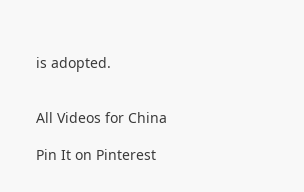is adopted.


All Videos for China

Pin It on Pinterest